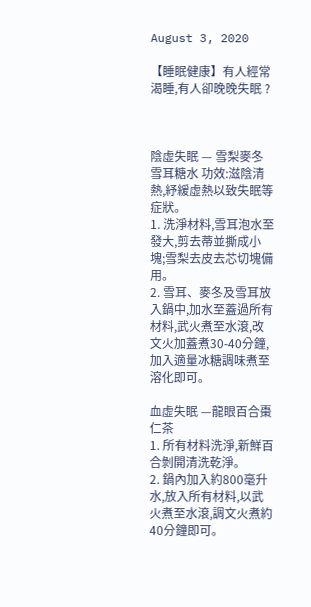August 3, 2020

【睡眠健康】有人經常渴睡,有人卻晚晚失眠 ?



陰虛失眠 — 雪梨麥冬雪耳糖水 功效:滋陰清熱,紓緩虛熱以致失眠等症狀。
1. 洗淨材料,雪耳泡水至發大,剪去蒂並撕成小塊;雪梨去皮去芯切塊備用。
2. 雪耳、麥冬及雪耳放入鍋中,加水至蓋過所有材料,武火煮至水滾,改文火加蓋煮30-40分鐘,加入適量冰糖調味煮至溶化即可。

血虛失眠 —龍眼百合棗仁茶
1. 所有材料洗淨,新鮮百合剝開清洗乾淨。
2. 鍋內加入約800毫升水,放入所有材料,以武火煮至水滾,調文火煮約40分鐘即可。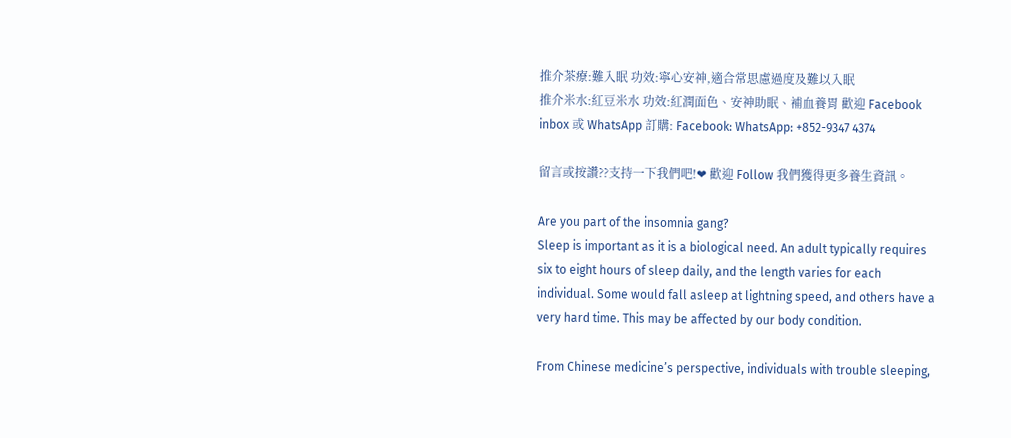推介茶療:難入眠 功效:寧心安神,適合常思慮過度及難以入眠
推介米水:紅豆米水 功效:紅潤面色、安神助眠、補血養胃 歡迎 Facebook inbox 或 WhatsApp 訂購: Facebook: WhatsApp: +852-9347 4374

留言或按讚??支持一下我們吧!❤ 歡迎 Follow 我們獲得更多養生資訊。

Are you part of the insomnia gang?
Sleep is important as it is a biological need. An adult typically requires six to eight hours of sleep daily, and the length varies for each individual. Some would fall asleep at lightning speed, and others have a very hard time. This may be affected by our body condition.

From Chinese medicine’s perspective, individuals with trouble sleeping,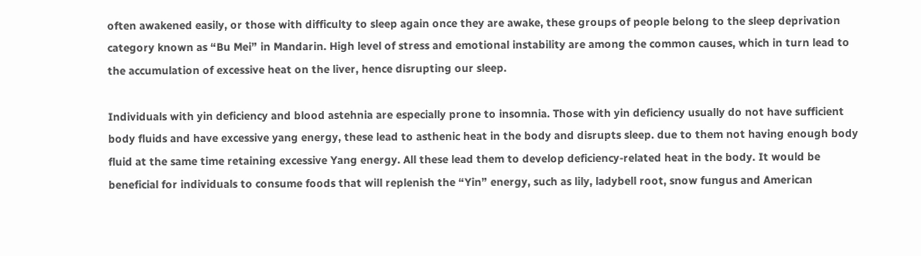often awakened easily, or those with difficulty to sleep again once they are awake, these groups of people belong to the sleep deprivation category known as “Bu Mei” in Mandarin. High level of stress and emotional instability are among the common causes, which in turn lead to the accumulation of excessive heat on the liver, hence disrupting our sleep.

Individuals with yin deficiency and blood astehnia are especially prone to insomnia. Those with yin deficiency usually do not have sufficient body fluids and have excessive yang energy, these lead to asthenic heat in the body and disrupts sleep. due to them not having enough body fluid at the same time retaining excessive Yang energy. All these lead them to develop deficiency-related heat in the body. It would be beneficial for individuals to consume foods that will replenish the “Yin” energy, such as lily, ladybell root, snow fungus and American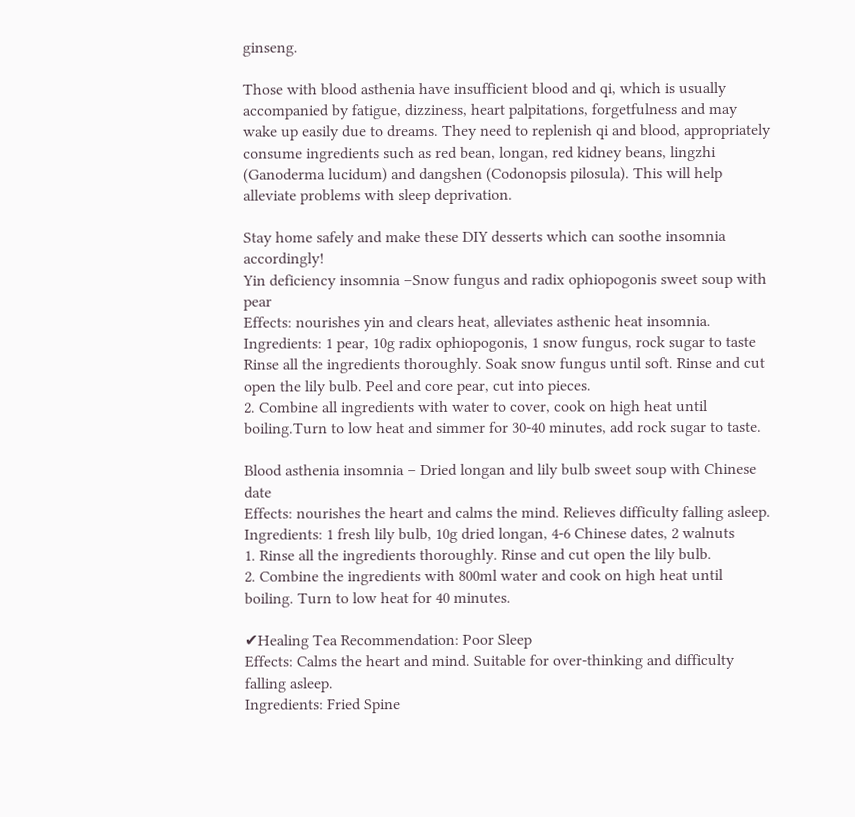ginseng.

Those with blood asthenia have insufficient blood and qi, which is usually accompanied by fatigue, dizziness, heart palpitations, forgetfulness and may wake up easily due to dreams. They need to replenish qi and blood, appropriately consume ingredients such as red bean, longan, red kidney beans, lingzhi (Ganoderma lucidum) and dangshen (Codonopsis pilosula). This will help alleviate problems with sleep deprivation.

Stay home safely and make these DIY desserts which can soothe insomnia accordingly!
Yin deficiency insomnia –Snow fungus and radix ophiopogonis sweet soup with pear
Effects: nourishes yin and clears heat, alleviates asthenic heat insomnia.
Ingredients: 1 pear, 10g radix ophiopogonis, 1 snow fungus, rock sugar to taste
Rinse all the ingredients thoroughly. Soak snow fungus until soft. Rinse and cut open the lily bulb. Peel and core pear, cut into pieces.
2. Combine all ingredients with water to cover, cook on high heat until boiling.Turn to low heat and simmer for 30-40 minutes, add rock sugar to taste.

Blood asthenia insomnia – Dried longan and lily bulb sweet soup with Chinese date
Effects: nourishes the heart and calms the mind. Relieves difficulty falling asleep.
Ingredients: 1 fresh lily bulb, 10g dried longan, 4-6 Chinese dates, 2 walnuts
1. Rinse all the ingredients thoroughly. Rinse and cut open the lily bulb.
2. Combine the ingredients with 800ml water and cook on high heat until boiling. Turn to low heat for 40 minutes.

✔Healing Tea Recommendation: Poor Sleep
Effects: Calms the heart and mind. Suitable for over-thinking and difficulty falling asleep.
Ingredients: Fried Spine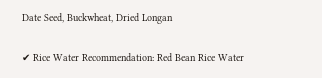Date Seed, Buckwheat, Dried Longan

✔ Rice Water Recommendation: Red Bean Rice Water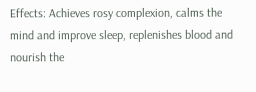Effects: Achieves rosy complexion, calms the mind and improve sleep, replenishes blood and nourish the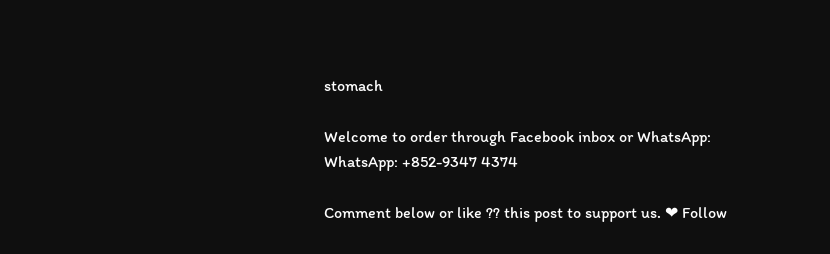stomach

Welcome to order through Facebook inbox or WhatsApp:
WhatsApp: +852-9347 4374

Comment below or like ?? this post to support us. ❤ Follow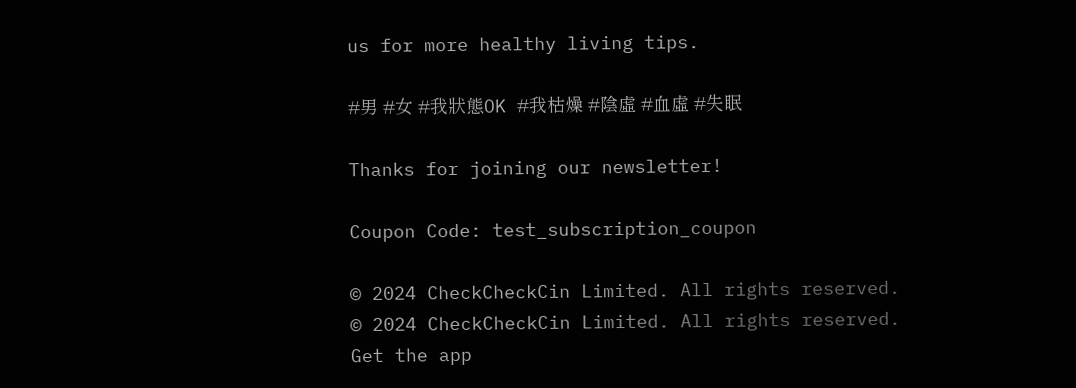us for more healthy living tips.

#男 #女 #我狀態OK #我枯燥 #陰虛 #血虛 #失眠

Thanks for joining our newsletter!

Coupon Code: test_subscription_coupon

© 2024 CheckCheckCin Limited. All rights reserved.
© 2024 CheckCheckCin Limited. All rights reserved.
Get the app